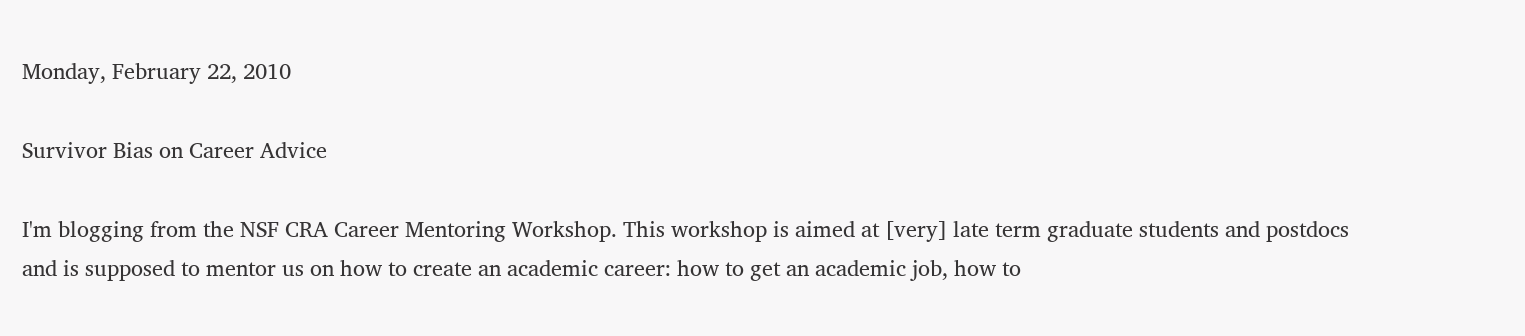Monday, February 22, 2010

Survivor Bias on Career Advice

I'm blogging from the NSF CRA Career Mentoring Workshop. This workshop is aimed at [very] late term graduate students and postdocs and is supposed to mentor us on how to create an academic career: how to get an academic job, how to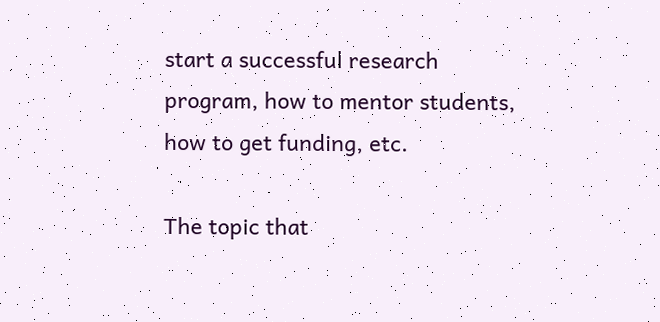start a successful research program, how to mentor students, how to get funding, etc.

The topic that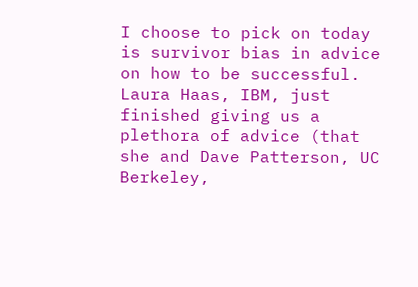I choose to pick on today is survivor bias in advice on how to be successful. Laura Haas, IBM, just finished giving us a plethora of advice (that she and Dave Patterson, UC Berkeley,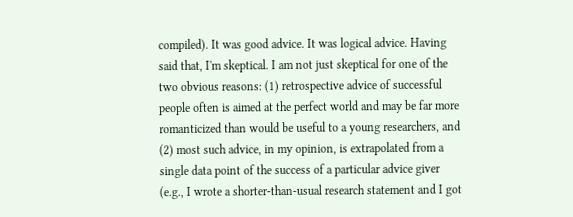compiled). It was good advice. It was logical advice. Having said that, I'm skeptical. I am not just skeptical for one of the two obvious reasons: (1) retrospective advice of successful people often is aimed at the perfect world and may be far more romanticized than would be useful to a young researchers, and (2) most such advice, in my opinion, is extrapolated from a single data point of the success of a particular advice giver (e.g., I wrote a shorter-than-usual research statement and I got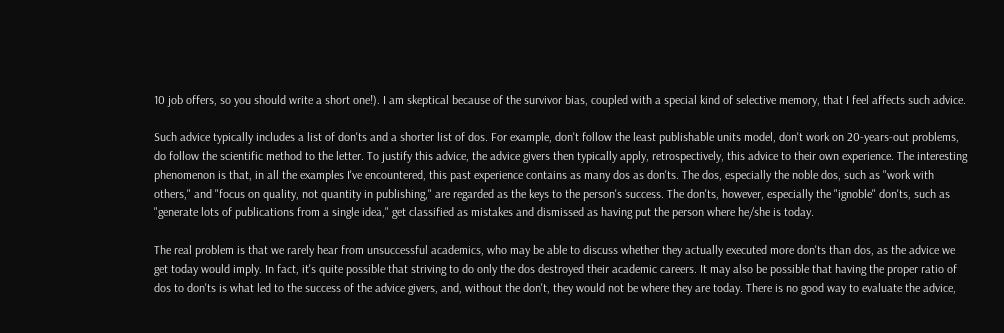10 job offers, so you should write a short one!). I am skeptical because of the survivor bias, coupled with a special kind of selective memory, that I feel affects such advice.

Such advice typically includes a list of don'ts and a shorter list of dos. For example, don't follow the least publishable units model, don't work on 20-years-out problems, do follow the scientific method to the letter. To justify this advice, the advice givers then typically apply, retrospectively, this advice to their own experience. The interesting phenomenon is that, in all the examples I've encountered, this past experience contains as many dos as don'ts. The dos, especially the noble dos, such as "work with others," and "focus on quality, not quantity in publishing," are regarded as the keys to the person's success. The don'ts, however, especially the "ignoble" don'ts, such as "generate lots of publications from a single idea," get classified as mistakes and dismissed as having put the person where he/she is today.

The real problem is that we rarely hear from unsuccessful academics, who may be able to discuss whether they actually executed more don'ts than dos, as the advice we get today would imply. In fact, it's quite possible that striving to do only the dos destroyed their academic careers. It may also be possible that having the proper ratio of dos to don'ts is what led to the success of the advice givers, and, without the don't, they would not be where they are today. There is no good way to evaluate the advice,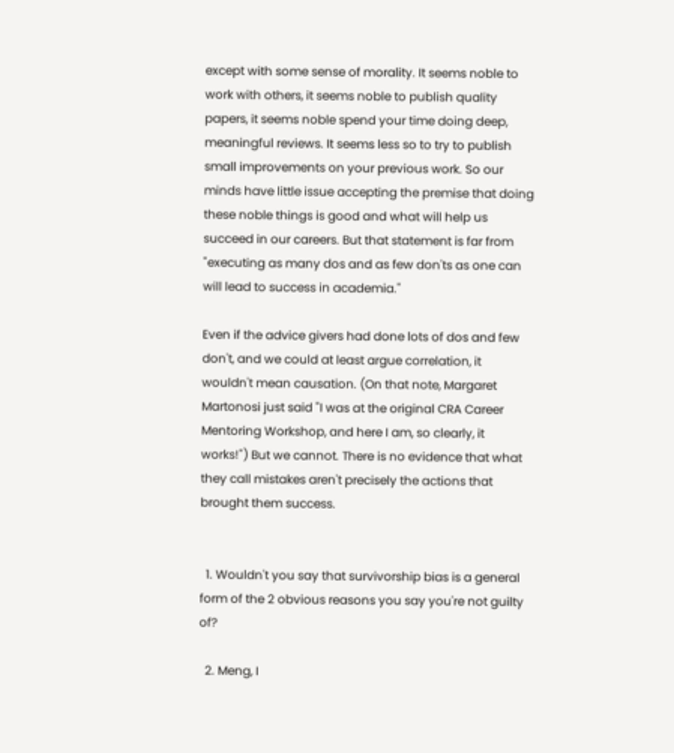except with some sense of morality. It seems noble to work with others, it seems noble to publish quality papers, it seems noble spend your time doing deep, meaningful reviews. It seems less so to try to publish small improvements on your previous work. So our minds have little issue accepting the premise that doing these noble things is good and what will help us succeed in our careers. But that statement is far from "executing as many dos and as few don'ts as one can will lead to success in academia."

Even if the advice givers had done lots of dos and few don't, and we could at least argue correlation, it wouldn't mean causation. (On that note, Margaret Martonosi just said "I was at the original CRA Career Mentoring Workshop, and here I am, so clearly, it works!") But we cannot. There is no evidence that what they call mistakes aren't precisely the actions that brought them success.


  1. Wouldn't you say that survivorship bias is a general form of the 2 obvious reasons you say you're not guilty of?

  2. Meng, I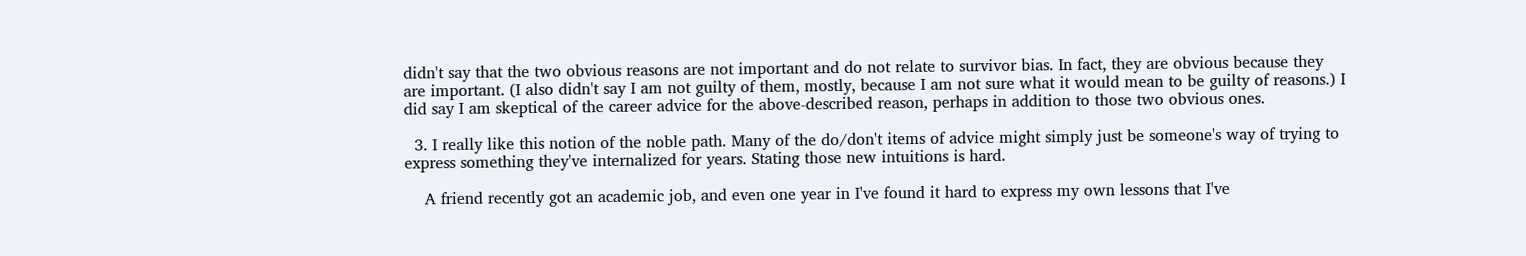didn't say that the two obvious reasons are not important and do not relate to survivor bias. In fact, they are obvious because they are important. (I also didn't say I am not guilty of them, mostly, because I am not sure what it would mean to be guilty of reasons.) I did say I am skeptical of the career advice for the above-described reason, perhaps in addition to those two obvious ones.

  3. I really like this notion of the noble path. Many of the do/don't items of advice might simply just be someone's way of trying to express something they've internalized for years. Stating those new intuitions is hard.

    A friend recently got an academic job, and even one year in I've found it hard to express my own lessons that I've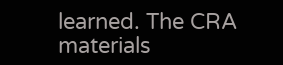learned. The CRA materials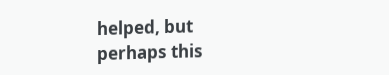helped, but perhaps this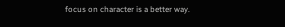focus on character is a better way.